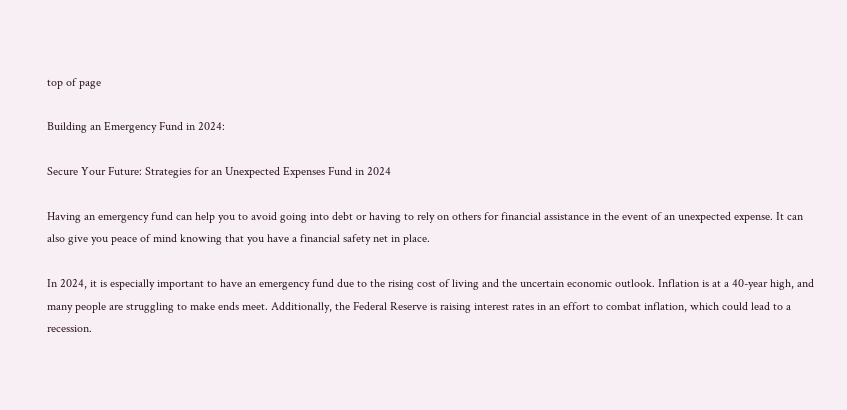top of page

Building an Emergency Fund in 2024:

Secure Your Future: Strategies for an Unexpected Expenses Fund in 2024

Having an emergency fund can help you to avoid going into debt or having to rely on others for financial assistance in the event of an unexpected expense. It can also give you peace of mind knowing that you have a financial safety net in place.

In 2024, it is especially important to have an emergency fund due to the rising cost of living and the uncertain economic outlook. Inflation is at a 40-year high, and many people are struggling to make ends meet. Additionally, the Federal Reserve is raising interest rates in an effort to combat inflation, which could lead to a recession.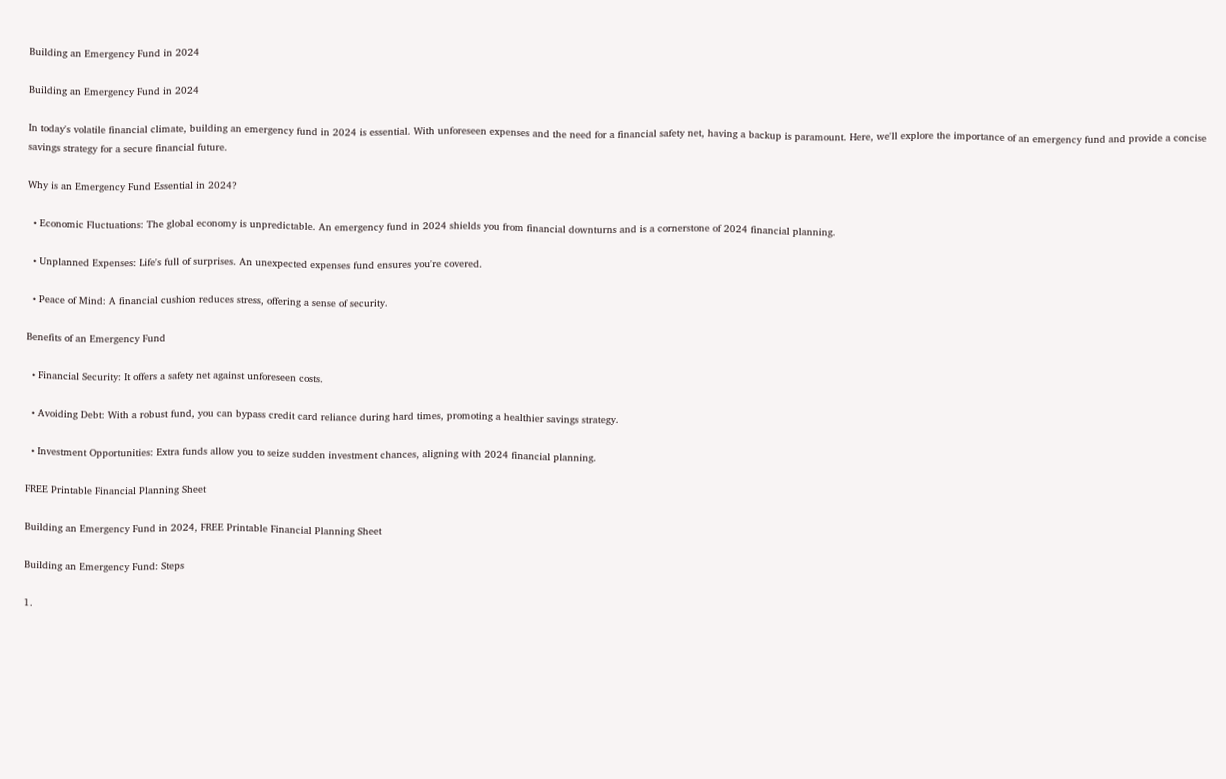Building an Emergency Fund in 2024

Building an Emergency Fund in 2024

In today's volatile financial climate, building an emergency fund in 2024 is essential. With unforeseen expenses and the need for a financial safety net, having a backup is paramount. Here, we'll explore the importance of an emergency fund and provide a concise savings strategy for a secure financial future.

Why is an Emergency Fund Essential in 2024?

  • Economic Fluctuations: The global economy is unpredictable. An emergency fund in 2024 shields you from financial downturns and is a cornerstone of 2024 financial planning.

  • Unplanned Expenses: Life's full of surprises. An unexpected expenses fund ensures you're covered.

  • Peace of Mind: A financial cushion reduces stress, offering a sense of security.

Benefits of an Emergency Fund

  • Financial Security: It offers a safety net against unforeseen costs.

  • Avoiding Debt: With a robust fund, you can bypass credit card reliance during hard times, promoting a healthier savings strategy.

  • Investment Opportunities: Extra funds allow you to seize sudden investment chances, aligning with 2024 financial planning.

FREE Printable Financial Planning Sheet

Building an Emergency Fund in 2024, FREE Printable Financial Planning Sheet

Building an Emergency Fund: Steps

1.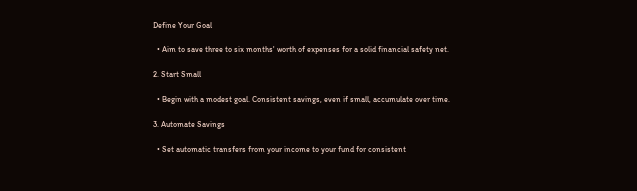Define Your Goal

  • Aim to save three to six months' worth of expenses for a solid financial safety net.

2. Start Small

  • Begin with a modest goal. Consistent savings, even if small, accumulate over time.

3. Automate Savings

  • Set automatic transfers from your income to your fund for consistent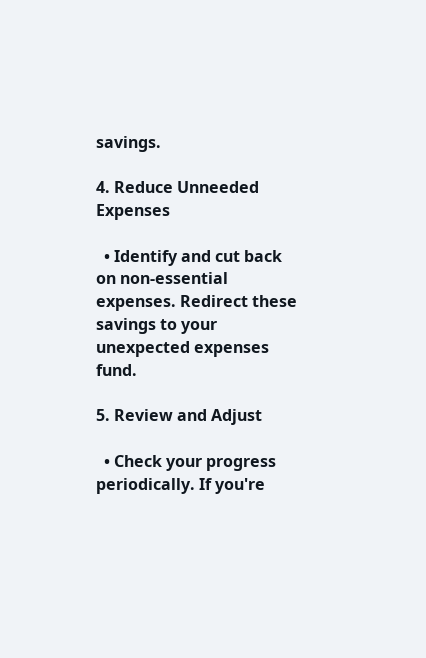savings.

4. Reduce Unneeded Expenses

  • Identify and cut back on non-essential expenses. Redirect these savings to your unexpected expenses fund.

5. Review and Adjust

  • Check your progress periodically. If you're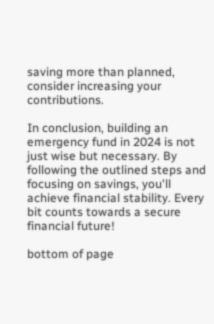saving more than planned, consider increasing your contributions.

In conclusion, building an emergency fund in 2024 is not just wise but necessary. By following the outlined steps and focusing on savings, you'll achieve financial stability. Every bit counts towards a secure financial future!

bottom of page